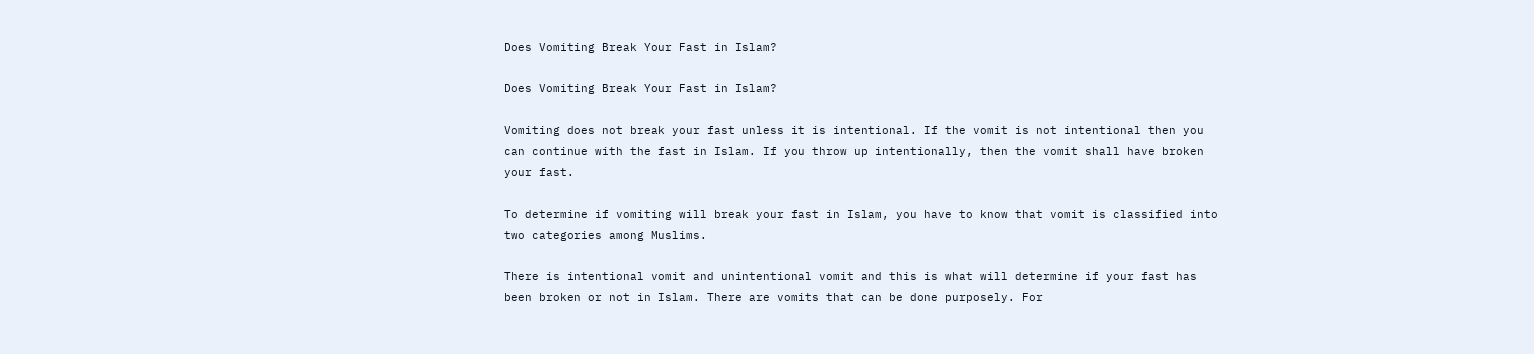Does Vomiting Break Your Fast in Islam?

Does Vomiting Break Your Fast in Islam?

Vomiting does not break your fast unless it is intentional. If the vomit is not intentional then you can continue with the fast in Islam. If you throw up intentionally, then the vomit shall have broken your fast.

To determine if vomiting will break your fast in Islam, you have to know that vomit is classified into two categories among Muslims.

There is intentional vomit and unintentional vomit and this is what will determine if your fast has been broken or not in Islam. There are vomits that can be done purposely. For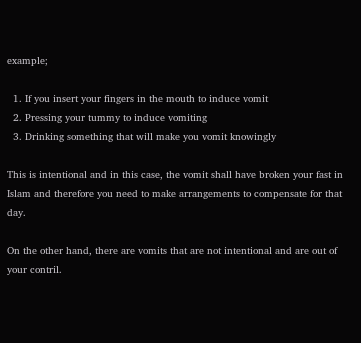example;

  1. If you insert your fingers in the mouth to induce vomit
  2. Pressing your tummy to induce vomiting
  3. Drinking something that will make you vomit knowingly

This is intentional and in this case, the vomit shall have broken your fast in Islam and therefore you need to make arrangements to compensate for that day.

On the other hand, there are vomits that are not intentional and are out of your contril.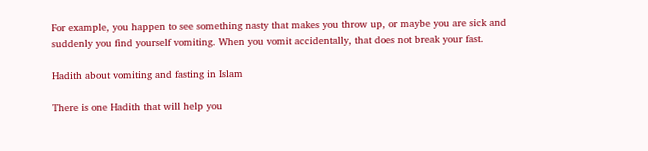For example, you happen to see something nasty that makes you throw up, or maybe you are sick and suddenly you find yourself vomiting. When you vomit accidentally, that does not break your fast.

Hadith about vomiting and fasting in Islam

There is one Hadith that will help you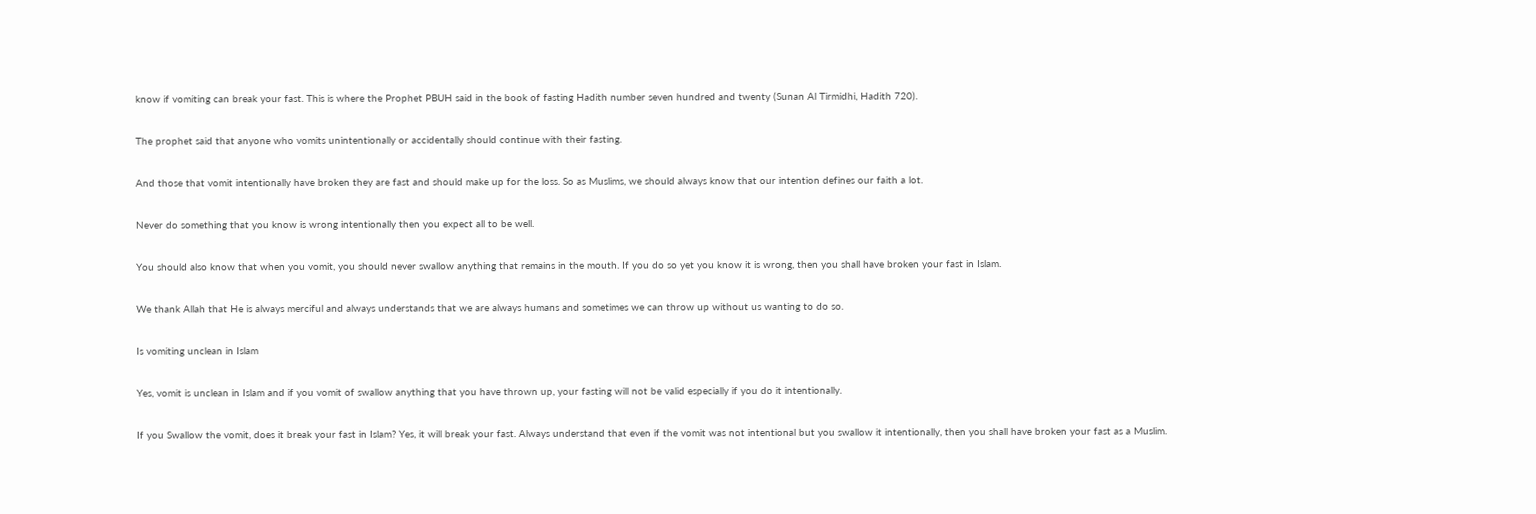know if vomiting can break your fast. This is where the Prophet PBUH said in the book of fasting Hadith number seven hundred and twenty (Sunan Al Tirmidhi, Hadith 720).

The prophet said that anyone who vomits unintentionally or accidentally should continue with their fasting.

And those that vomit intentionally have broken they are fast and should make up for the loss. So as Muslims, we should always know that our intention defines our faith a lot.

Never do something that you know is wrong intentionally then you expect all to be well.

You should also know that when you vomit, you should never swallow anything that remains in the mouth. If you do so yet you know it is wrong, then you shall have broken your fast in Islam.

We thank Allah that He is always merciful and always understands that we are always humans and sometimes we can throw up without us wanting to do so.

Is vomiting unclean in Islam

Yes, vomit is unclean in Islam and if you vomit of swallow anything that you have thrown up, your fasting will not be valid especially if you do it intentionally.

If you Swallow the vomit, does it break your fast in Islam? Yes, it will break your fast. Always understand that even if the vomit was not intentional but you swallow it intentionally, then you shall have broken your fast as a Muslim.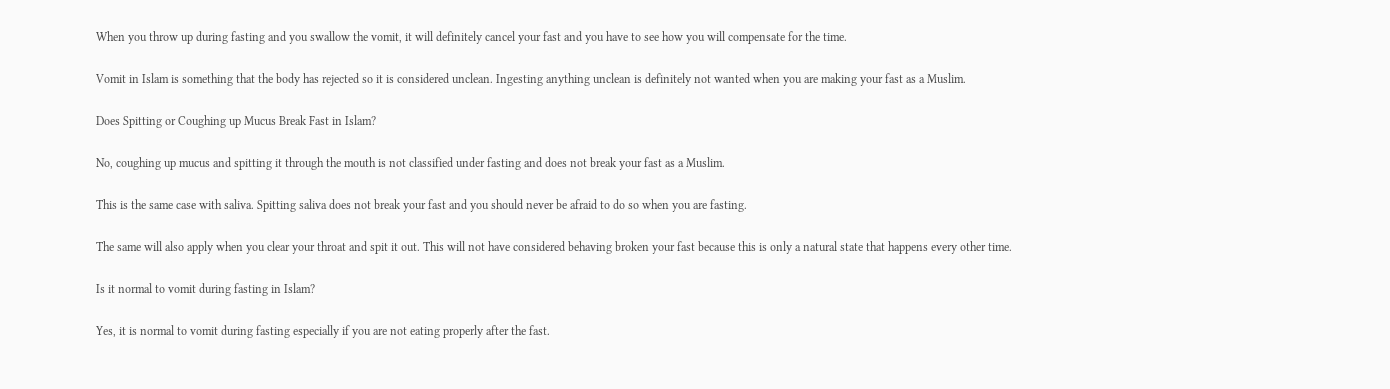When you throw up during fasting and you swallow the vomit, it will definitely cancel your fast and you have to see how you will compensate for the time.

Vomit in Islam is something that the body has rejected so it is considered unclean. Ingesting anything unclean is definitely not wanted when you are making your fast as a Muslim.

Does Spitting or Coughing up Mucus Break Fast in Islam?

No, coughing up mucus and spitting it through the mouth is not classified under fasting and does not break your fast as a Muslim.

This is the same case with saliva. Spitting saliva does not break your fast and you should never be afraid to do so when you are fasting.

The same will also apply when you clear your throat and spit it out. This will not have considered behaving broken your fast because this is only a natural state that happens every other time.

Is it normal to vomit during fasting in Islam?

Yes, it is normal to vomit during fasting especially if you are not eating properly after the fast.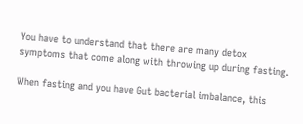You have to understand that there are many detox symptoms that come along with throwing up during fasting.

When fasting and you have Gut bacterial imbalance, this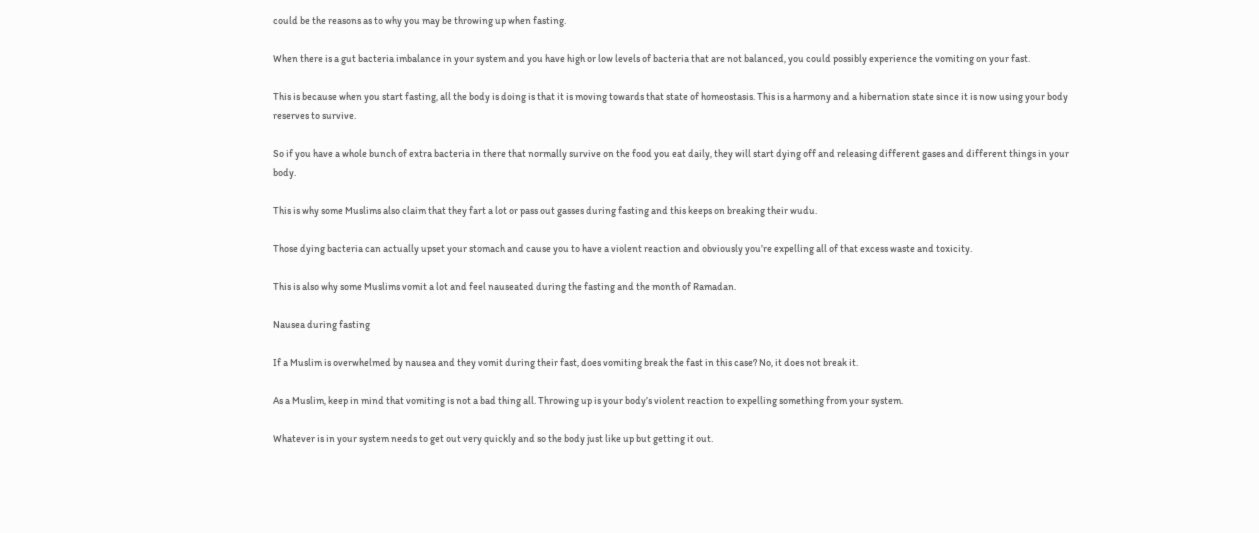could be the reasons as to why you may be throwing up when fasting.

When there is a gut bacteria imbalance in your system and you have high or low levels of bacteria that are not balanced, you could possibly experience the vomiting on your fast.

This is because when you start fasting, all the body is doing is that it is moving towards that state of homeostasis. This is a harmony and a hibernation state since it is now using your body reserves to survive.

So if you have a whole bunch of extra bacteria in there that normally survive on the food you eat daily, they will start dying off and releasing different gases and different things in your body.

This is why some Muslims also claim that they fart a lot or pass out gasses during fasting and this keeps on breaking their wudu.

Those dying bacteria can actually upset your stomach and cause you to have a violent reaction and obviously you’re expelling all of that excess waste and toxicity.

This is also why some Muslims vomit a lot and feel nauseated during the fasting and the month of Ramadan.

Nausea during fasting

If a Muslim is overwhelmed by nausea and they vomit during their fast, does vomiting break the fast in this case? No, it does not break it.

As a Muslim, keep in mind that vomiting is not a bad thing all. Throwing up is your body’s violent reaction to expelling something from your system.

Whatever is in your system needs to get out very quickly and so the body just like up but getting it out.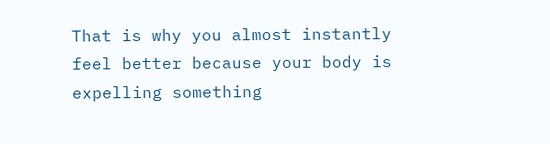That is why you almost instantly feel better because your body is expelling something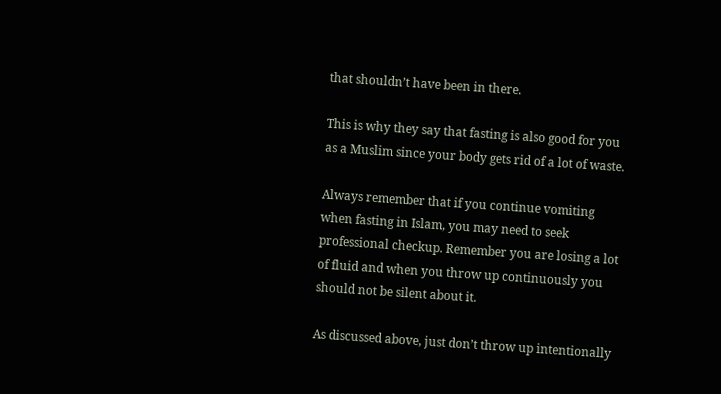that shouldn’t have been in there.

This is why they say that fasting is also good for you as a Muslim since your body gets rid of a lot of waste.

Always remember that if you continue vomiting when fasting in Islam, you may need to seek professional checkup. Remember you are losing a lot of fluid and when you throw up continuously you should not be silent about it.

As discussed above, just don’t throw up intentionally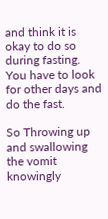and think it is okay to do so during fasting. You have to look for other days and do the fast.

So Throwing up and swallowing the vomit knowingly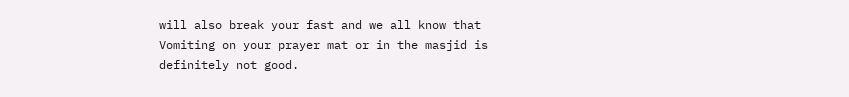will also break your fast and we all know that Vomiting on your prayer mat or in the masjid is definitely not good.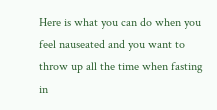Here is what you can do when you feel nauseated and you want to throw up all the time when fasting in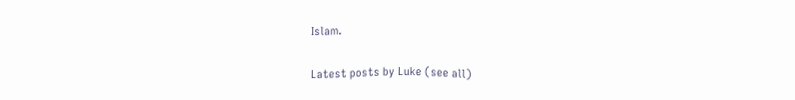Islam.

Latest posts by Luke (see all)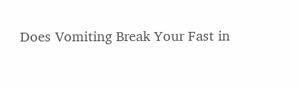Does Vomiting Break Your Fast in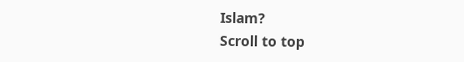Islam?
Scroll to top